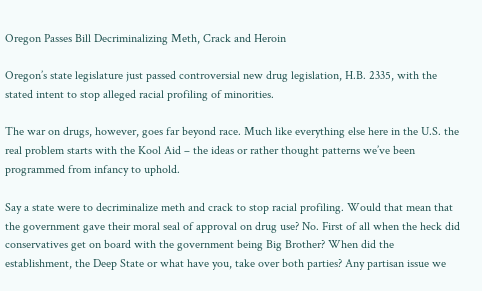Oregon Passes Bill Decriminalizing Meth, Crack and Heroin

Oregon’s state legislature just passed controversial new drug legislation, H.B. 2335, with the stated intent to stop alleged racial profiling of minorities.

The war on drugs, however, goes far beyond race. Much like everything else here in the U.S. the real problem starts with the Kool Aid – the ideas or rather thought patterns we’ve been programmed from infancy to uphold.

Say a state were to decriminalize meth and crack to stop racial profiling. Would that mean that the government gave their moral seal of approval on drug use? No. First of all when the heck did conservatives get on board with the government being Big Brother? When did the establishment, the Deep State or what have you, take over both parties? Any partisan issue we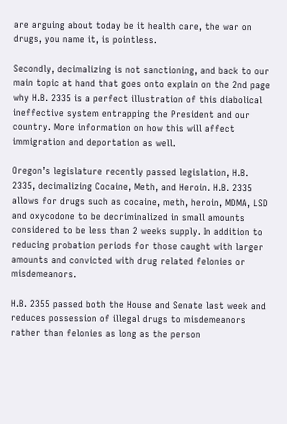are arguing about today be it health care, the war on drugs, you name it, is pointless.

Secondly, decimalizing is not sanctioning, and back to our main topic at hand that goes onto explain on the 2nd page why H.B. 2335 is a perfect illustration of this diabolical ineffective system entrapping the President and our country. More information on how this will affect immigration and deportation as well.

Oregon’s legislature recently passed legislation, H.B. 2335, decimalizing Cocaine, Meth, and Heroin. H.B. 2335 allows for drugs such as cocaine, meth, heroin, MDMA, LSD and oxycodone to be decriminalized in small amounts considered to be less than 2 weeks supply. In addition to reducing probation periods for those caught with larger amounts and convicted with drug related felonies or misdemeanors.

H.B. 2355 passed both the House and Senate last week and reduces possession of illegal drugs to misdemeanors rather than felonies as long as the person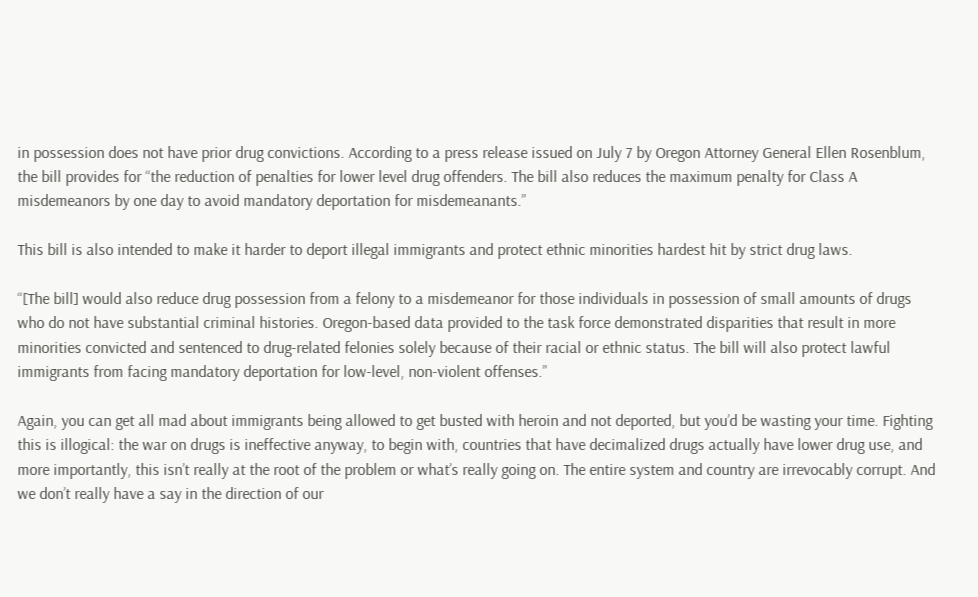in possession does not have prior drug convictions. According to a press release issued on July 7 by Oregon Attorney General Ellen Rosenblum, the bill provides for “the reduction of penalties for lower level drug offenders. The bill also reduces the maximum penalty for Class A misdemeanors by one day to avoid mandatory deportation for misdemeanants.”

This bill is also intended to make it harder to deport illegal immigrants and protect ethnic minorities hardest hit by strict drug laws.

“[The bill] would also reduce drug possession from a felony to a misdemeanor for those individuals in possession of small amounts of drugs who do not have substantial criminal histories. Oregon-based data provided to the task force demonstrated disparities that result in more minorities convicted and sentenced to drug-related felonies solely because of their racial or ethnic status. The bill will also protect lawful immigrants from facing mandatory deportation for low-level, non-violent offenses.”

Again, you can get all mad about immigrants being allowed to get busted with heroin and not deported, but you’d be wasting your time. Fighting this is illogical: the war on drugs is ineffective anyway, to begin with, countries that have decimalized drugs actually have lower drug use, and more importantly, this isn’t really at the root of the problem or what’s really going on. The entire system and country are irrevocably corrupt. And we don’t really have a say in the direction of our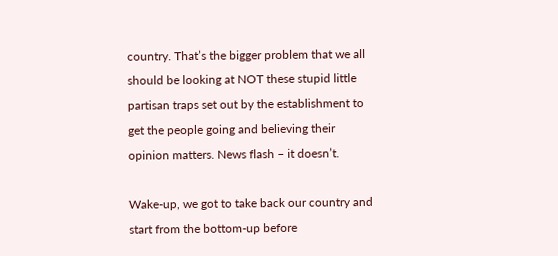country. That’s the bigger problem that we all should be looking at NOT these stupid little partisan traps set out by the establishment to get the people going and believing their opinion matters. News flash – it doesn’t.

Wake-up, we got to take back our country and start from the bottom-up before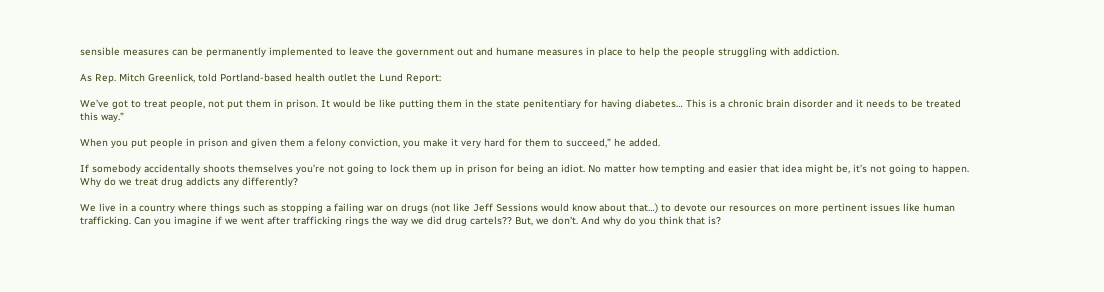sensible measures can be permanently implemented to leave the government out and humane measures in place to help the people struggling with addiction.

As Rep. Mitch Greenlick, told Portland-based health outlet the Lund Report:

We’ve got to treat people, not put them in prison. It would be like putting them in the state penitentiary for having diabetes… This is a chronic brain disorder and it needs to be treated this way.”

When you put people in prison and given them a felony conviction, you make it very hard for them to succeed,” he added.

If somebody accidentally shoots themselves you’re not going to lock them up in prison for being an idiot. No matter how tempting and easier that idea might be, it’s not going to happen. Why do we treat drug addicts any differently?

We live in a country where things such as stopping a failing war on drugs (not like Jeff Sessions would know about that…) to devote our resources on more pertinent issues like human trafficking. Can you imagine if we went after trafficking rings the way we did drug cartels?? But, we don’t. And why do you think that is?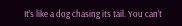It’s like a dog chasing its tail. You can’t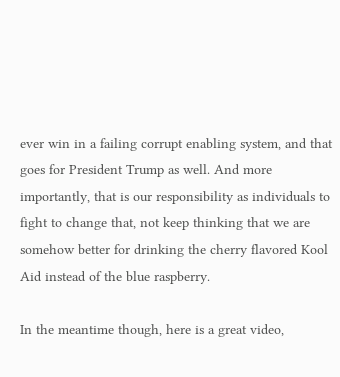ever win in a failing corrupt enabling system, and that goes for President Trump as well. And more importantly, that is our responsibility as individuals to fight to change that, not keep thinking that we are somehow better for drinking the cherry flavored Kool Aid instead of the blue raspberry.

In the meantime though, here is a great video,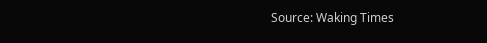Source: Waking Times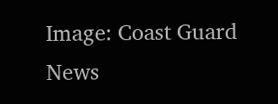Image: Coast Guard News